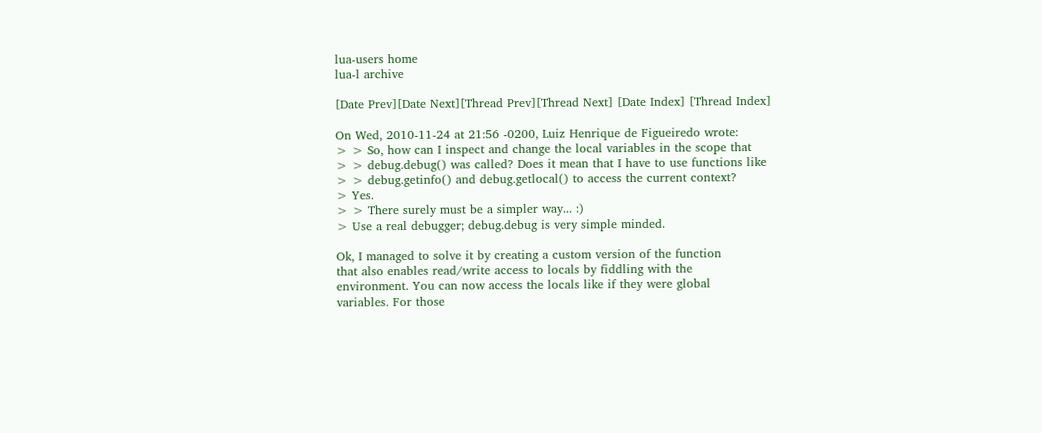lua-users home
lua-l archive

[Date Prev][Date Next][Thread Prev][Thread Next] [Date Index] [Thread Index]

On Wed, 2010-11-24 at 21:56 -0200, Luiz Henrique de Figueiredo wrote:
> > So, how can I inspect and change the local variables in the scope that
> > debug.debug() was called? Does it mean that I have to use functions like
> > debug.getinfo() and debug.getlocal() to access the current context?
> Yes.
> > There surely must be a simpler way... :)
> Use a real debugger; debug.debug is very simple minded.

Ok, I managed to solve it by creating a custom version of the function
that also enables read/write access to locals by fiddling with the
environment. You can now access the locals like if they were global
variables. For those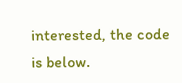interested, the code is below.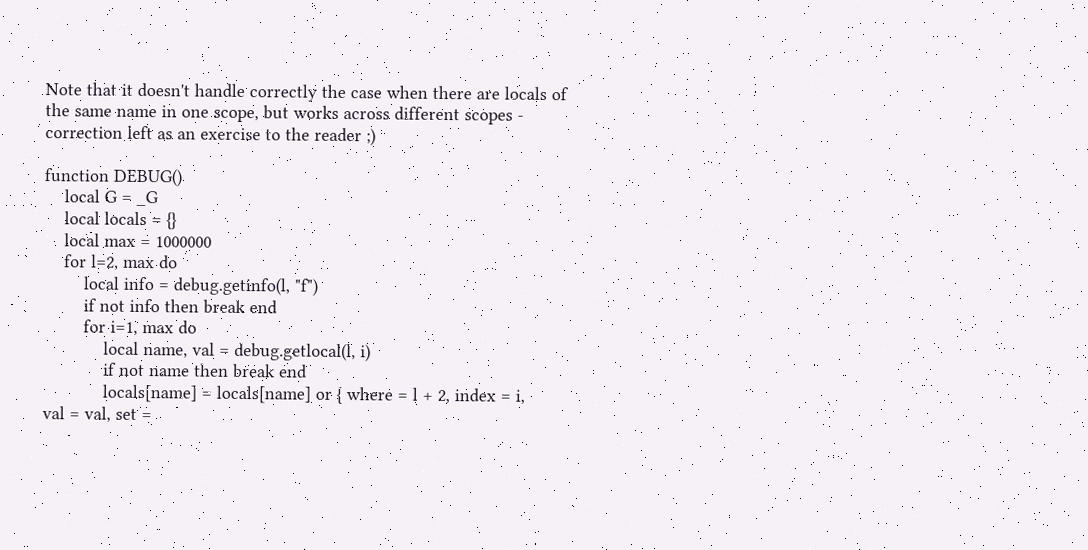Note that it doesn't handle correctly the case when there are locals of
the same name in one scope, but works across different scopes -
correction left as an exercise to the reader ;)

function DEBUG()
    local G = _G
    local locals = {}
    local max = 1000000
    for l=2, max do
        local info = debug.getinfo(l, "f")
        if not info then break end
        for i=1, max do
            local name, val = debug.getlocal(l, i)
            if not name then break end
            locals[name] = locals[name] or { where = l + 2, index = i,
val = val, set =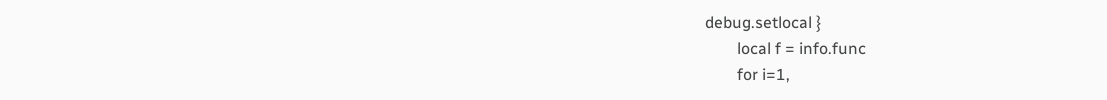debug.setlocal }
        local f = info.func
        for i=1,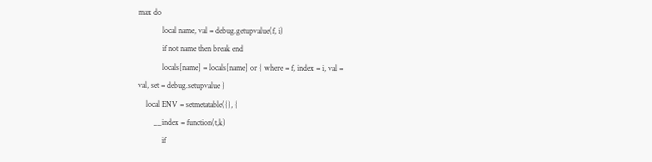max do
            local name, val = debug.getupvalue(f, i)
            if not name then break end
            locals[name] = locals[name] or { where = f, index = i, val =
val, set = debug.setupvalue }
    local ENV = setmetatable({}, {
        __index = function(t,k)
            if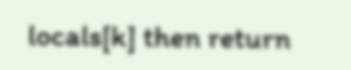locals[k] then return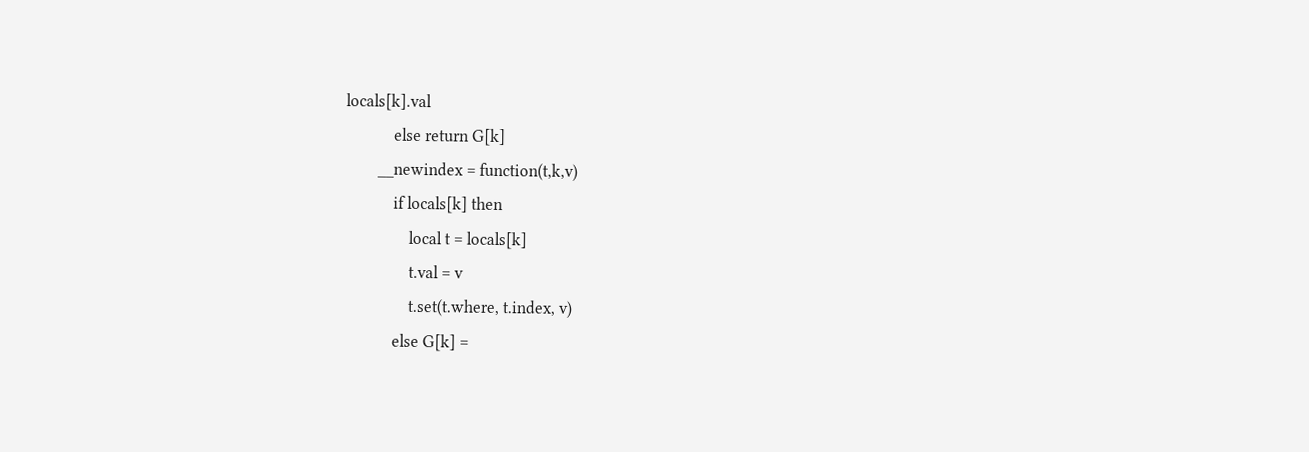locals[k].val
            else return G[k]
        __newindex = function(t,k,v)
            if locals[k] then
                local t = locals[k]
                t.val = v
                t.set(t.where, t.index, v)
            else G[k] =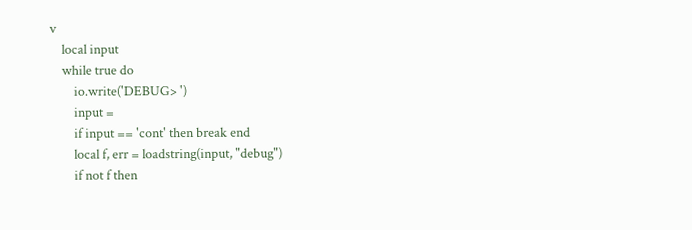v
    local input
    while true do
        io.write('DEBUG> ')
        input =
        if input == 'cont' then break end
        local f, err = loadstring(input, "debug")
        if not f then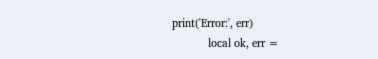print('Error:', err)
            local ok, err =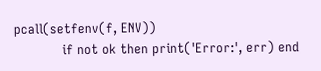pcall(setfenv(f, ENV))
            if not ok then print('Error:', err) end